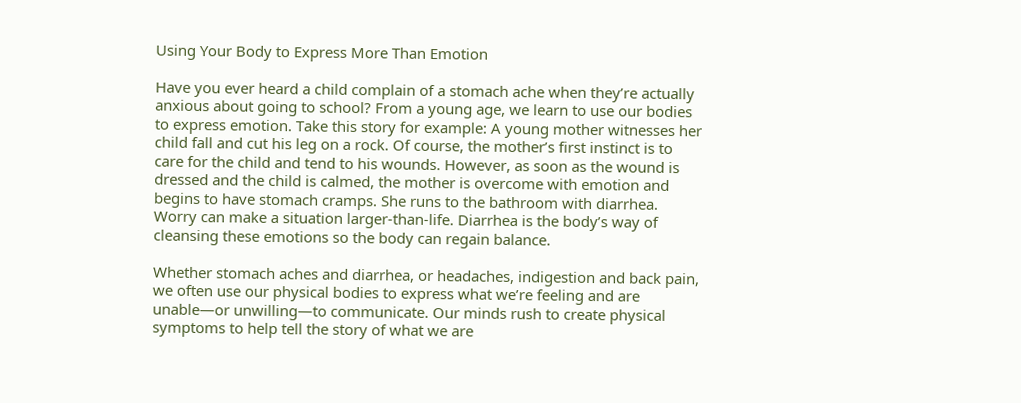Using Your Body to Express More Than Emotion

Have you ever heard a child complain of a stomach ache when they’re actually anxious about going to school? From a young age, we learn to use our bodies to express emotion. Take this story for example: A young mother witnesses her child fall and cut his leg on a rock. Of course, the mother’s first instinct is to care for the child and tend to his wounds. However, as soon as the wound is dressed and the child is calmed, the mother is overcome with emotion and begins to have stomach cramps. She runs to the bathroom with diarrhea. Worry can make a situation larger-than-life. Diarrhea is the body’s way of cleansing these emotions so the body can regain balance.

Whether stomach aches and diarrhea, or headaches, indigestion and back pain, we often use our physical bodies to express what we’re feeling and are unable—or unwilling—to communicate. Our minds rush to create physical symptoms to help tell the story of what we are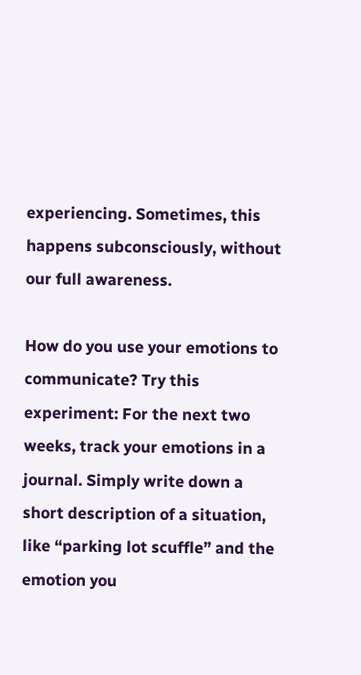experiencing. Sometimes, this happens subconsciously, without our full awareness.

How do you use your emotions to communicate? Try this experiment: For the next two weeks, track your emotions in a journal. Simply write down a short description of a situation, like “parking lot scuffle” and the emotion you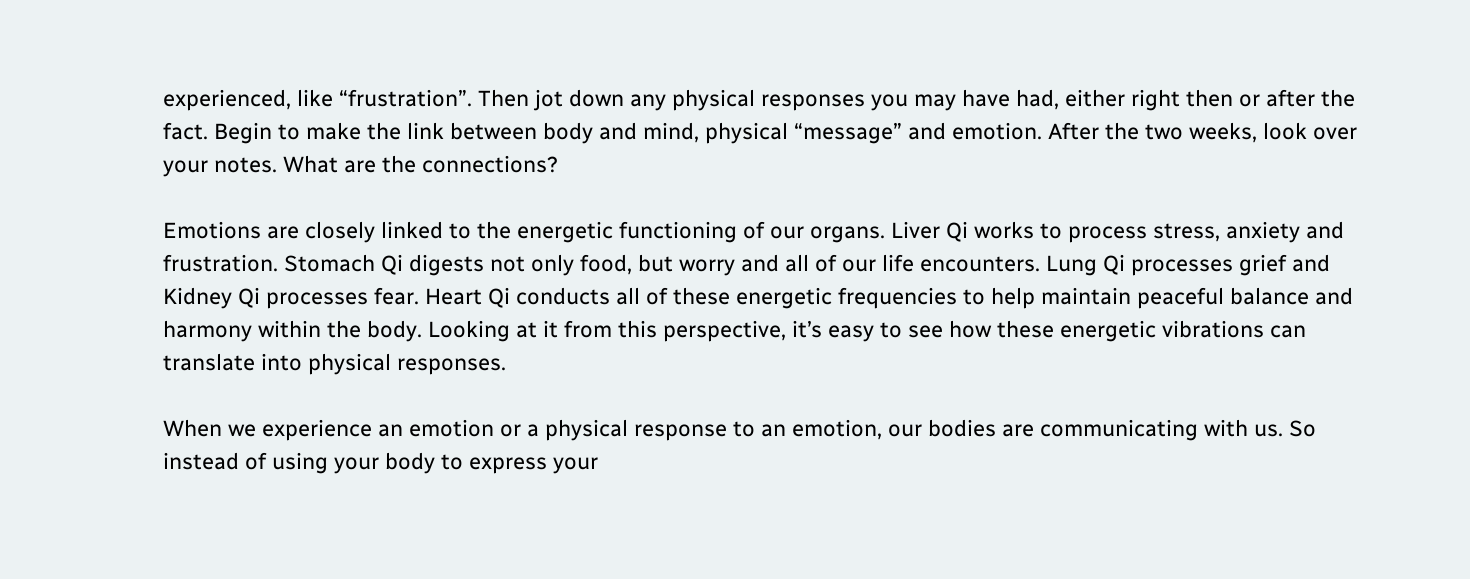experienced, like “frustration”. Then jot down any physical responses you may have had, either right then or after the fact. Begin to make the link between body and mind, physical “message” and emotion. After the two weeks, look over your notes. What are the connections?

Emotions are closely linked to the energetic functioning of our organs. Liver Qi works to process stress, anxiety and frustration. Stomach Qi digests not only food, but worry and all of our life encounters. Lung Qi processes grief and Kidney Qi processes fear. Heart Qi conducts all of these energetic frequencies to help maintain peaceful balance and harmony within the body. Looking at it from this perspective, it’s easy to see how these energetic vibrations can translate into physical responses.

When we experience an emotion or a physical response to an emotion, our bodies are communicating with us. So instead of using your body to express your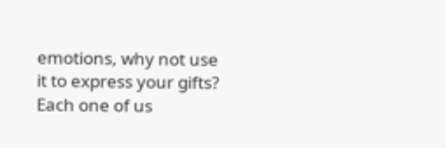emotions, why not use it to express your gifts? Each one of us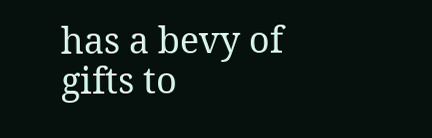has a bevy of gifts to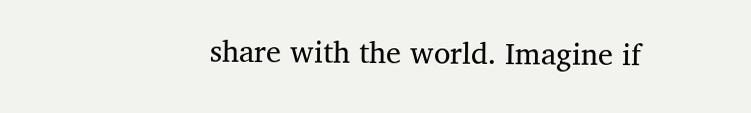share with the world. Imagine if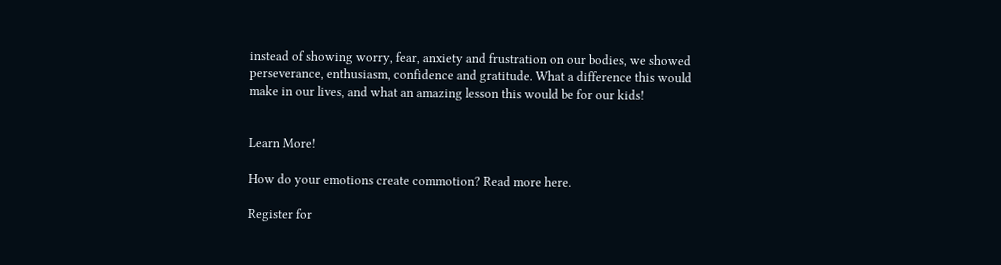instead of showing worry, fear, anxiety and frustration on our bodies, we showed perseverance, enthusiasm, confidence and gratitude. What a difference this would make in our lives, and what an amazing lesson this would be for our kids!


Learn More!

How do your emotions create commotion? Read more here.

Register for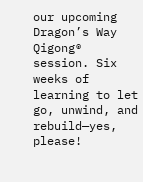our upcoming Dragon’s Way Qigong® session. Six weeks of learning to let go, unwind, and rebuild—yes, please!